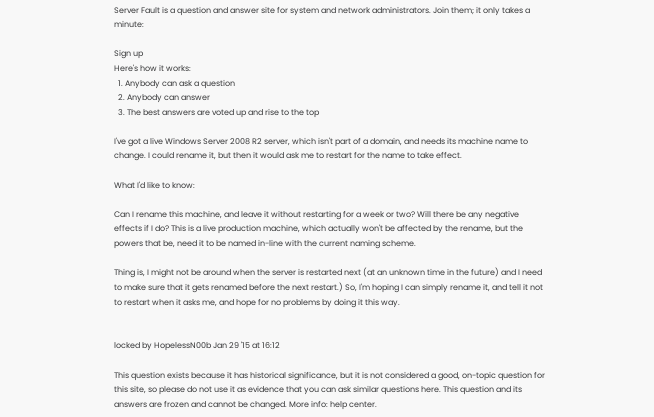Server Fault is a question and answer site for system and network administrators. Join them; it only takes a minute:

Sign up
Here's how it works:
  1. Anybody can ask a question
  2. Anybody can answer
  3. The best answers are voted up and rise to the top

I've got a live Windows Server 2008 R2 server, which isn't part of a domain, and needs its machine name to change. I could rename it, but then it would ask me to restart for the name to take effect.

What I'd like to know:

Can I rename this machine, and leave it without restarting for a week or two? Will there be any negative effects if I do? This is a live production machine, which actually won't be affected by the rename, but the powers that be, need it to be named in-line with the current naming scheme.

Thing is, I might not be around when the server is restarted next (at an unknown time in the future) and I need to make sure that it gets renamed before the next restart.) So, I'm hoping I can simply rename it, and tell it not to restart when it asks me, and hope for no problems by doing it this way.


locked by HopelessN00b Jan 29 '15 at 16:12

This question exists because it has historical significance, but it is not considered a good, on-topic question for this site, so please do not use it as evidence that you can ask similar questions here. This question and its answers are frozen and cannot be changed. More info: help center.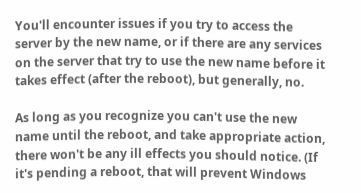You'll encounter issues if you try to access the server by the new name, or if there are any services on the server that try to use the new name before it takes effect (after the reboot), but generally, no.

As long as you recognize you can't use the new name until the reboot, and take appropriate action, there won't be any ill effects you should notice. (If it's pending a reboot, that will prevent Windows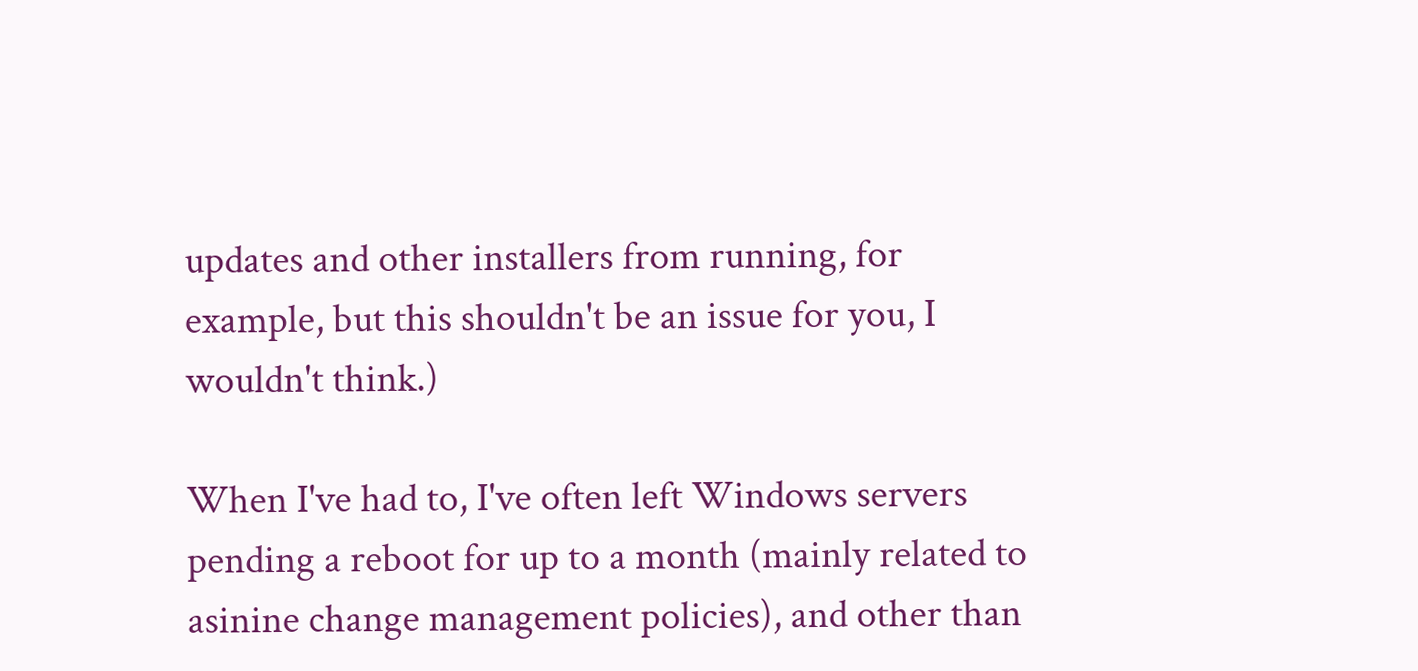updates and other installers from running, for example, but this shouldn't be an issue for you, I wouldn't think.)

When I've had to, I've often left Windows servers pending a reboot for up to a month (mainly related to asinine change management policies), and other than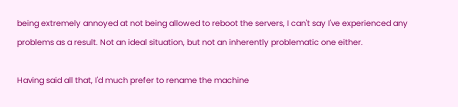being extremely annoyed at not being allowed to reboot the servers, I can't say I've experienced any problems as a result. Not an ideal situation, but not an inherently problematic one either.

Having said all that, I'd much prefer to rename the machine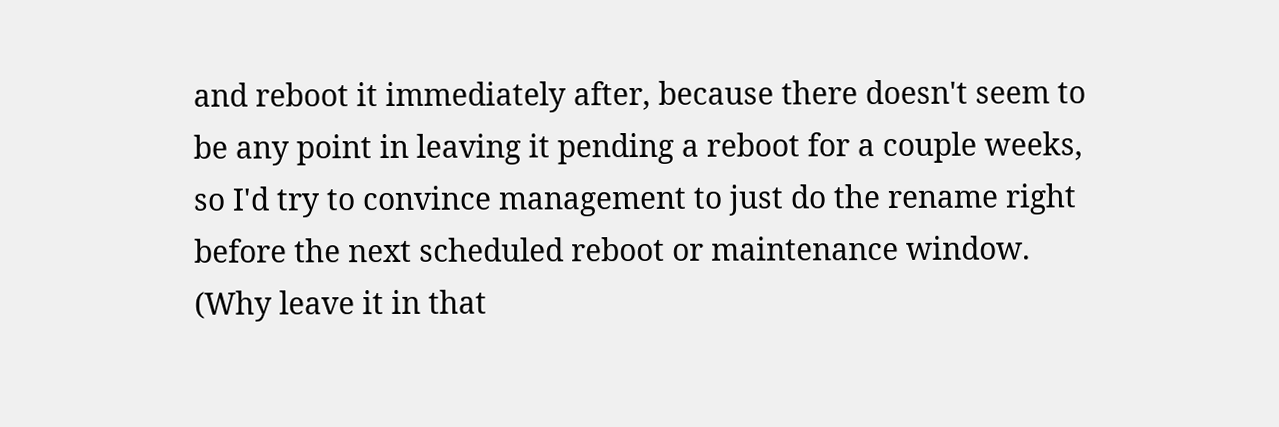and reboot it immediately after, because there doesn't seem to be any point in leaving it pending a reboot for a couple weeks, so I'd try to convince management to just do the rename right before the next scheduled reboot or maintenance window. (Why leave it in that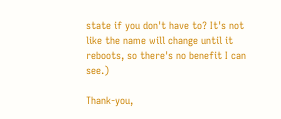state if you don't have to? It's not like the name will change until it reboots, so there's no benefit I can see.)

Thank-you,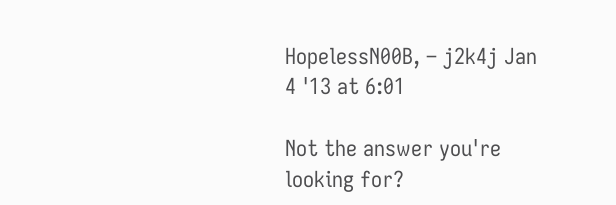HopelessN00B, – j2k4j Jan 4 '13 at 6:01

Not the answer you're looking for?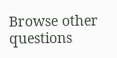Browse other questions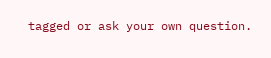tagged or ask your own question.